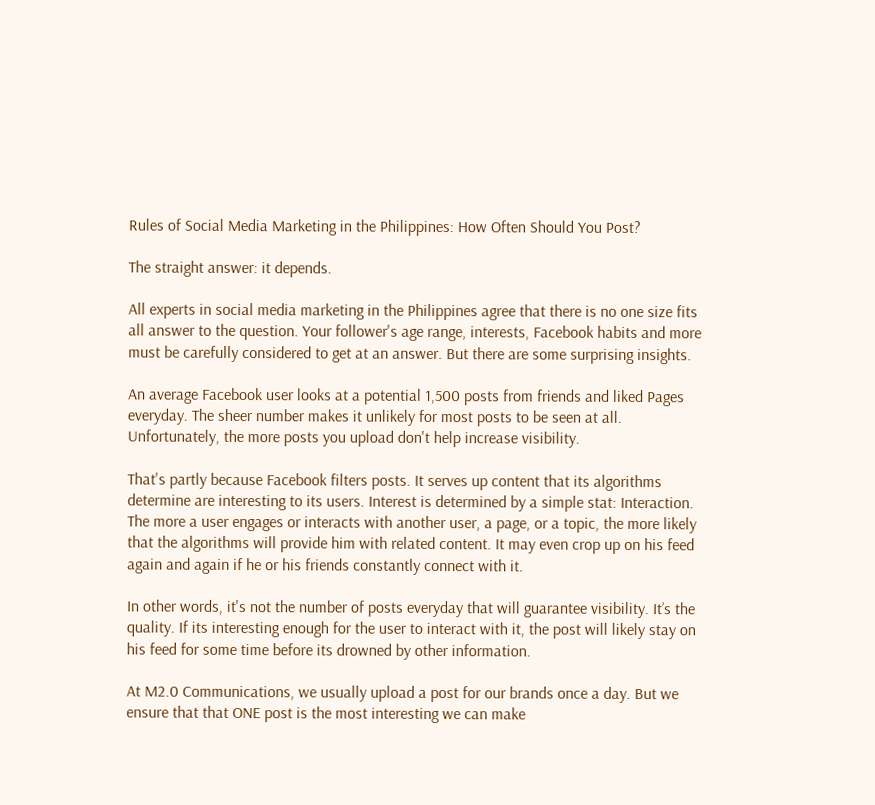Rules of Social Media Marketing in the Philippines: How Often Should You Post?

The straight answer: it depends.

All experts in social media marketing in the Philippines agree that there is no one size fits all answer to the question. Your follower's age range, interests, Facebook habits and more must be carefully considered to get at an answer. But there are some surprising insights.

An average Facebook user looks at a potential 1,500 posts from friends and liked Pages everyday. The sheer number makes it unlikely for most posts to be seen at all.  Unfortunately, the more posts you upload don't help increase visibility.

That's partly because Facebook filters posts. It serves up content that its algorithms determine are interesting to its users. Interest is determined by a simple stat: Interaction. The more a user engages or interacts with another user, a page, or a topic, the more likely that the algorithms will provide him with related content. It may even crop up on his feed again and again if he or his friends constantly connect with it.

In other words, it's not the number of posts everyday that will guarantee visibility. It’s the quality. If its interesting enough for the user to interact with it, the post will likely stay on his feed for some time before its drowned by other information.

At M2.0 Communications, we usually upload a post for our brands once a day. But we ensure that that ONE post is the most interesting we can make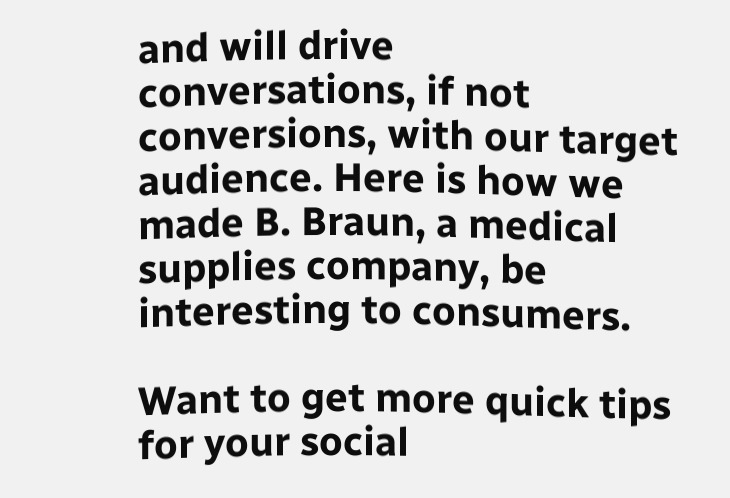and will drive conversations, if not conversions, with our target audience. Here is how we made B. Braun, a medical supplies company, be interesting to consumers.

Want to get more quick tips for your social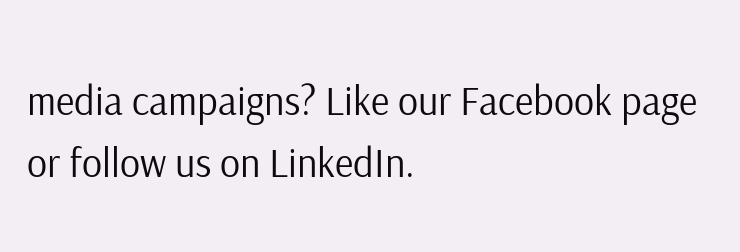media campaigns? Like our Facebook page or follow us on LinkedIn.